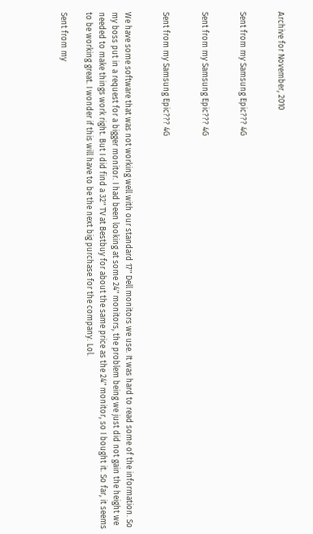Archive for November, 2010


Sent from my Samsung Epic??? 4G


Sent from my Samsung Epic??? 4G


Sent from my Samsung Epic??? 4G


We have some software that was not working well with our standard 17" Dell monitors we use. It was hard to read some of the information. So my boss put in a request for a bigger monitor. I had been looking at some 24" monitors, the problem being we just did not gain the height we needed to make things work right. But I did find a 32" TV at Bestbuy for about the same price as the 24" monitor, so I bought it. So far, it seems to be working great. I wonder if this will have to be the next big purchase for the company. Lol.

Sent from my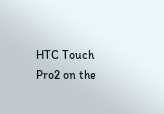HTC Touch Pro2 on the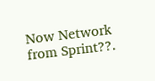Now Network from Sprint??.